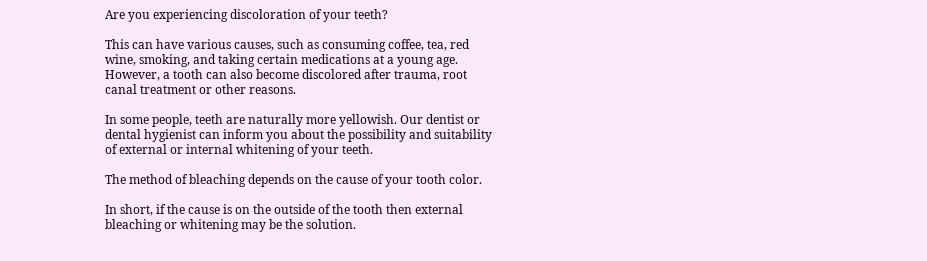Are you experiencing discoloration of your teeth?

This can have various causes, such as consuming coffee, tea, red wine, smoking, and taking certain medications at a young age. However, a tooth can also become discolored after trauma, root canal treatment or other reasons.

In some people, teeth are naturally more yellowish. Our dentist or dental hygienist can inform you about the possibility and suitability of external or internal whitening of your teeth.

The method of bleaching depends on the cause of your tooth color.

In short, if the cause is on the outside of the tooth then external bleaching or whitening may be the solution.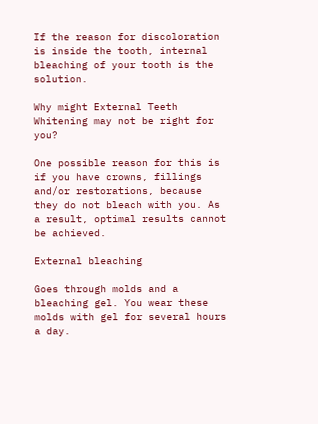If the reason for discoloration is inside the tooth, internal bleaching of your tooth is the solution.

Why might External Teeth Whitening may not be right for you?

One possible reason for this is if you have crowns, fillings and/or restorations, because they do not bleach with you. As a result, optimal results cannot be achieved.

External bleaching

Goes through molds and a bleaching gel. You wear these molds with gel for several hours a day.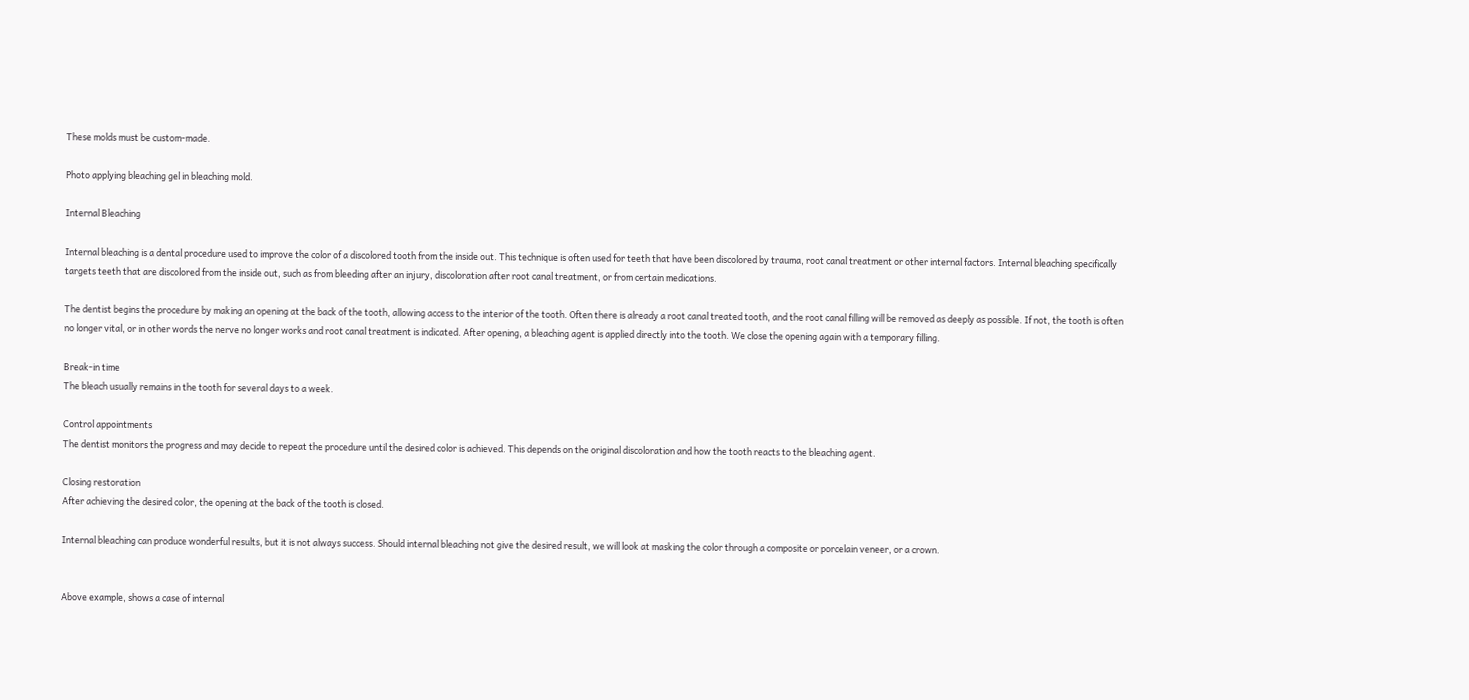These molds must be custom-made.

Photo applying bleaching gel in bleaching mold.

Internal Bleaching

Internal bleaching is a dental procedure used to improve the color of a discolored tooth from the inside out. This technique is often used for teeth that have been discolored by trauma, root canal treatment or other internal factors. Internal bleaching specifically targets teeth that are discolored from the inside out, such as from bleeding after an injury, discoloration after root canal treatment, or from certain medications.

The dentist begins the procedure by making an opening at the back of the tooth, allowing access to the interior of the tooth. Often there is already a root canal treated tooth, and the root canal filling will be removed as deeply as possible. If not, the tooth is often no longer vital, or in other words the nerve no longer works and root canal treatment is indicated. After opening, a bleaching agent is applied directly into the tooth. We close the opening again with a temporary filling.

Break-in time
The bleach usually remains in the tooth for several days to a week.

Control appointments
The dentist monitors the progress and may decide to repeat the procedure until the desired color is achieved. This depends on the original discoloration and how the tooth reacts to the bleaching agent.

Closing restoration
After achieving the desired color, the opening at the back of the tooth is closed.

Internal bleaching can produce wonderful results, but it is not always success. Should internal bleaching not give the desired result, we will look at masking the color through a composite or porcelain veneer, or a crown.


Above example, shows a case of internal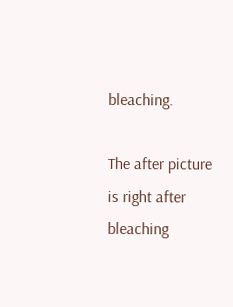bleaching.

The after picture is right after bleaching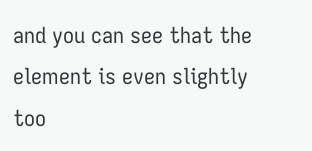and you can see that the element is even slightly too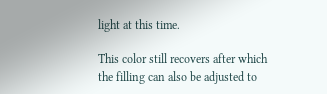light at this time.

This color still recovers after which the filling can also be adjusted to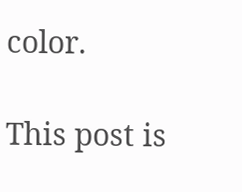color.

This post is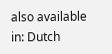also available in: Dutch